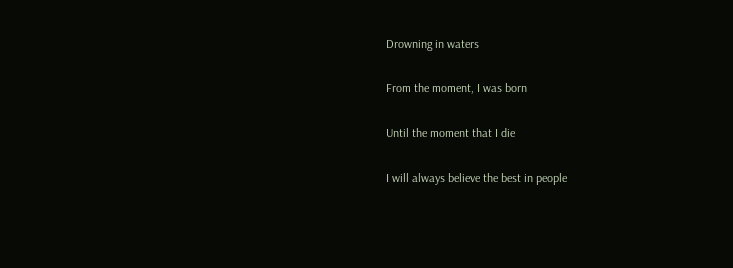Drowning in waters

From the moment, I was born

Until the moment that I die

I will always believe the best in people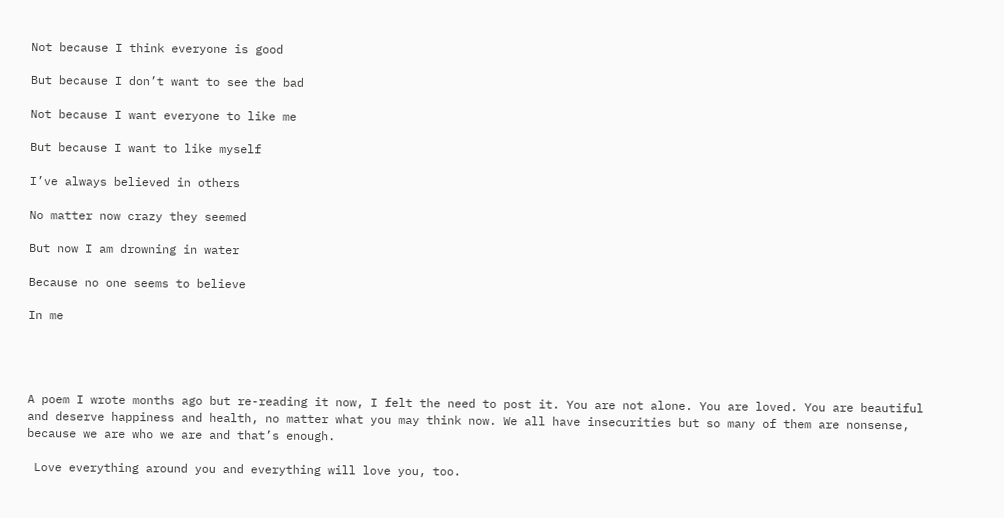Not because I think everyone is good

But because I don’t want to see the bad

Not because I want everyone to like me

But because I want to like myself

I’ve always believed in others

No matter now crazy they seemed

But now I am drowning in water

Because no one seems to believe

In me




A poem I wrote months ago but re-reading it now, I felt the need to post it. You are not alone. You are loved. You are beautiful and deserve happiness and health, no matter what you may think now. We all have insecurities but so many of them are nonsense, because we are who we are and that’s enough.

 Love everything around you and everything will love you, too.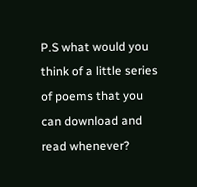P.S what would you think of a little series of poems that you can download and read whenever?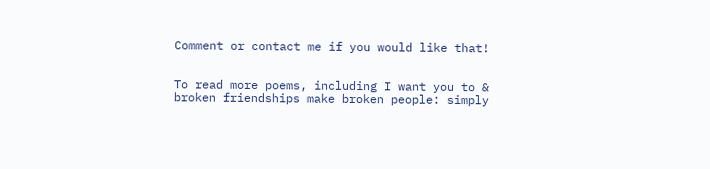Comment or contact me if you would like that!


To read more poems, including I want you to & broken friendships make broken people: simply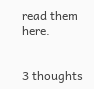read them here.


3 thoughts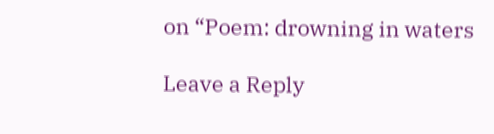on “Poem: drowning in waters

Leave a Reply